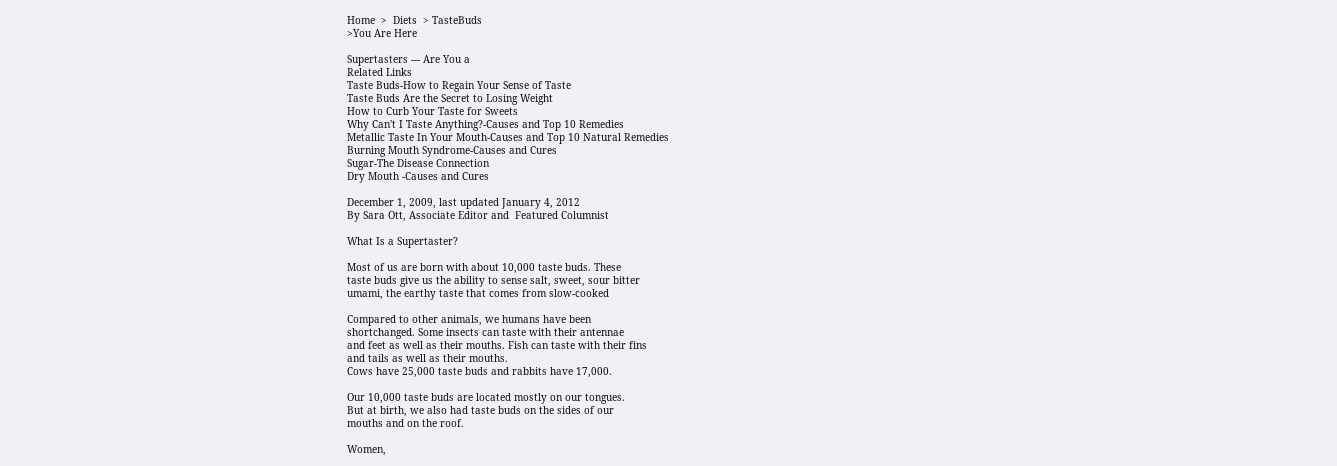Home  >  Diets  > TasteBuds
>You Are Here

Supertasters --- Are You a
Related Links
Taste Buds-How to Regain Your Sense of Taste
Taste Buds Are the Secret to Losing Weight
How to Curb Your Taste for Sweets
Why Can't I Taste Anything?-Causes and Top 10 Remedies
Metallic Taste In Your Mouth-Causes and Top 10 Natural Remedies
Burning Mouth Syndrome-Causes and Cures
Sugar-The Disease Connection
Dry Mouth -Causes and Cures

December 1, 2009, last updated January 4, 2012
By Sara Ott, Associate Editor and  Featured Columnist

What Is a Supertaster?

Most of us are born with about 10,000 taste buds. These
taste buds give us the ability to sense salt, sweet, sour bitter
umami, the earthy taste that comes from slow-cooked

Compared to other animals, we humans have been
shortchanged. Some insects can taste with their antennae
and feet as well as their mouths. Fish can taste with their fins
and tails as well as their mouths.
Cows have 25,000 taste buds and rabbits have 17,000.

Our 10,000 taste buds are located mostly on our tongues.
But at birth, we also had taste buds on the sides of our
mouths and on the roof.

Women,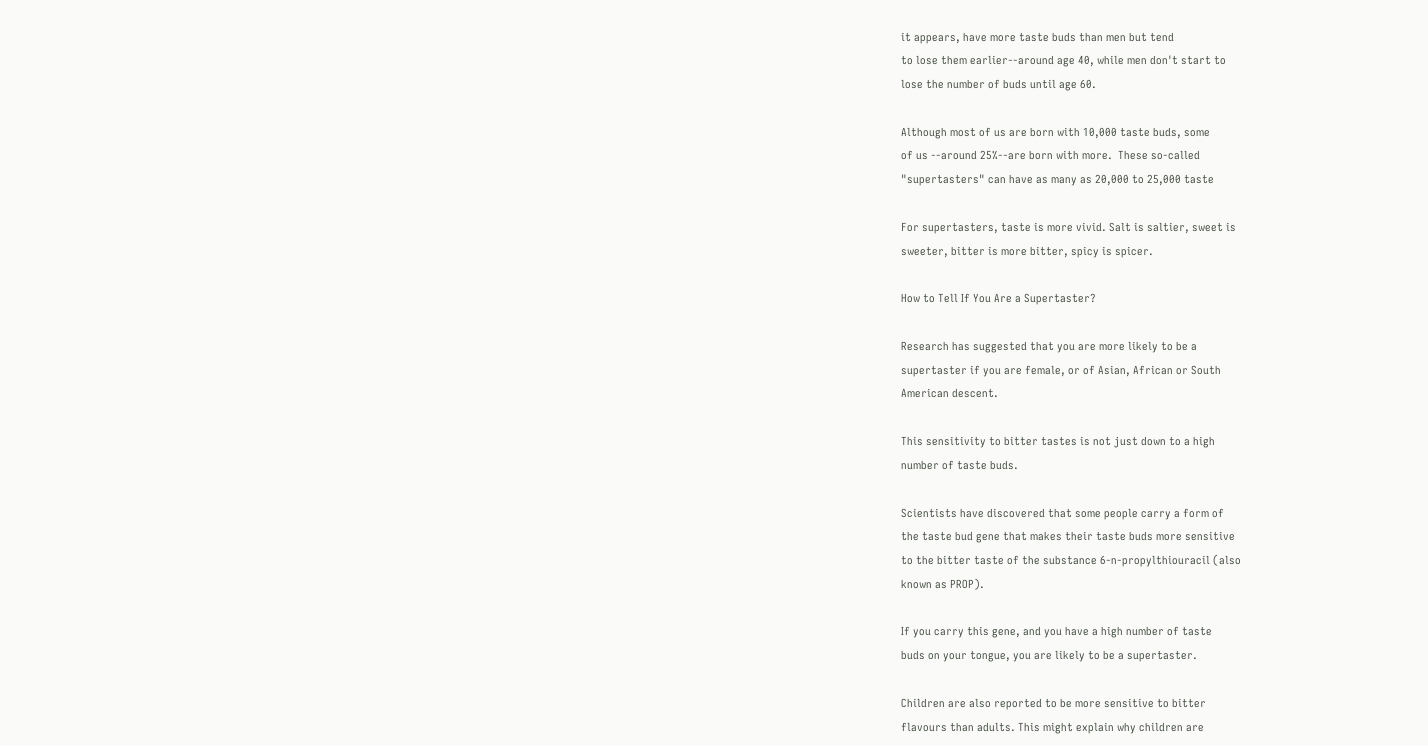it appears, have more taste buds than men but tend
to lose them earlier--around age 40, while men don't start to
lose the number of buds until age 60.

Although most of us are born with 10,000 taste buds, some
of us --around 25%--are born with more.  These so-called
"supertasters" can have as many as 20,000 to 25,000 taste

For supertasters, taste is more vivid. Salt is saltier, sweet is
sweeter, bitter is more bitter, spicy is spicer.

How to Tell If You Are a Supertaster?

Research has suggested that you are more likely to be a
supertaster if you are female, or of Asian, African or South
American descent.

This sensitivity to bitter tastes is not just down to a high
number of taste buds.

Scientists have discovered that some people carry a form of
the taste bud gene that makes their taste buds more sensitive
to the bitter taste of the substance 6-n-propylthiouracil (also
known as PROP).

If you carry this gene, and you have a high number of taste
buds on your tongue, you are likely to be a supertaster.

Children are also reported to be more sensitive to bitter
flavours than adults. This might explain why children are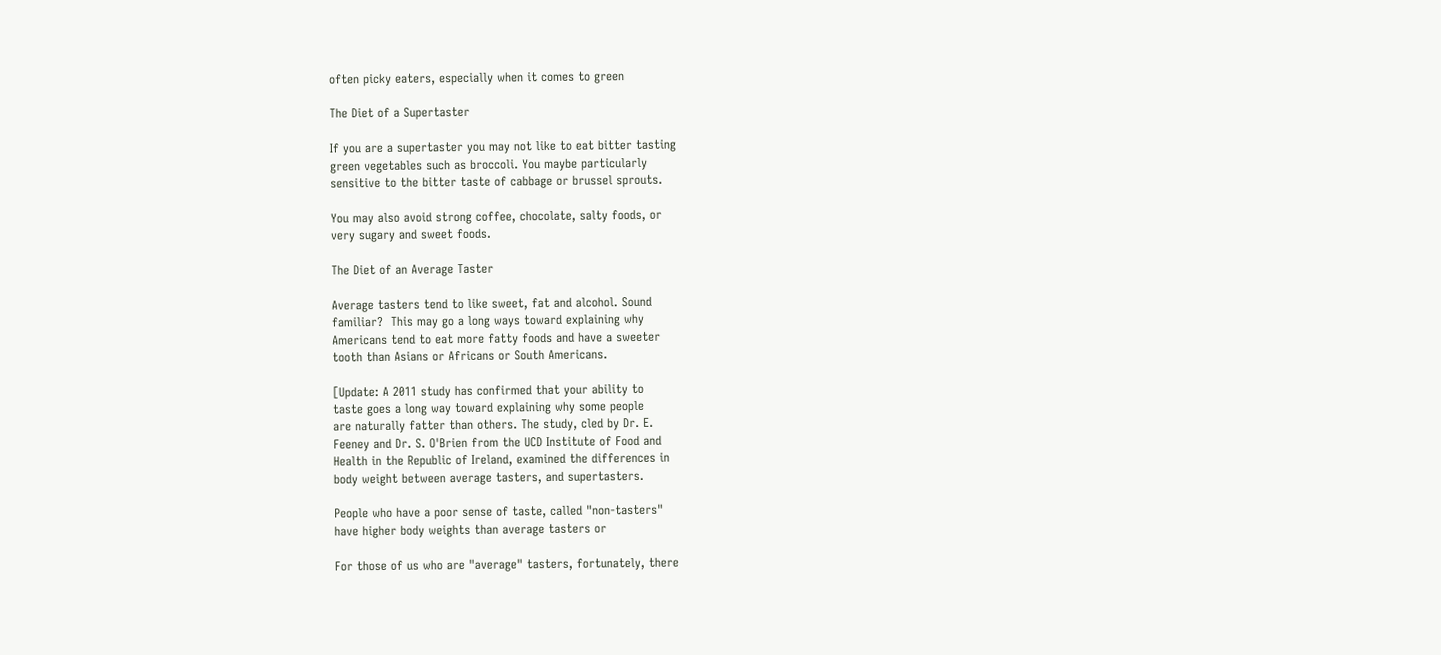often picky eaters, especially when it comes to green

The Diet of a Supertaster

If you are a supertaster you may not like to eat bitter tasting
green vegetables such as broccoli. You maybe particularly
sensitive to the bitter taste of cabbage or brussel sprouts.

You may also avoid strong coffee, chocolate, salty foods, or
very sugary and sweet foods.

The Diet of an Average Taster

Average tasters tend to like sweet, fat and alcohol. Sound
familiar?  This may go a long ways toward explaining why
Americans tend to eat more fatty foods and have a sweeter
tooth than Asians or Africans or South Americans.

[Update: A 2011 study has confirmed that your ability to
taste goes a long way toward explaining why some people
are naturally fatter than others. The study, cled by Dr. E.
Feeney and Dr. S. O'Brien from the UCD Institute of Food and
Health in the Republic of Ireland, examined the differences in
body weight between average tasters, and supertasters.

People who have a poor sense of taste, called "non-tasters"
have higher body weights than average tasters or

For those of us who are "average" tasters, fortunately, there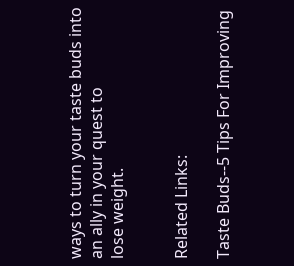ways to turn your taste buds into an ally in your quest to
lose weight.


Related Links:

Taste Buds--5 Tips For Improving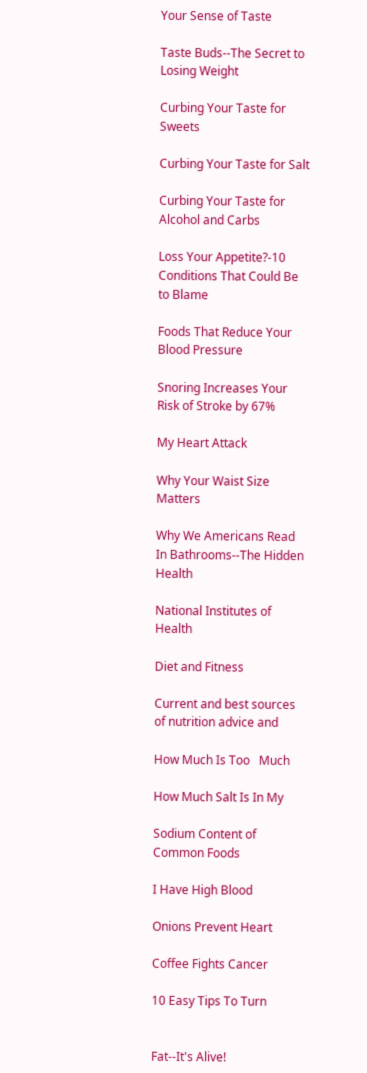Your Sense of Taste

Taste Buds--The Secret to Losing Weight

Curbing Your Taste for Sweets

Curbing Your Taste for Salt

Curbing Your Taste for Alcohol and Carbs

Loss Your Appetite?-10 Conditions That Could Be to Blame

Foods That Reduce Your Blood Pressure

Snoring Increases Your Risk of Stroke by 67%

My Heart Attack

Why Your Waist Size Matters

Why We Americans Read In Bathrooms--The Hidden Health

National Institutes of Health

Diet and Fitness

Current and best sources
of nutrition advice and

How Much Is Too   Much

How Much Salt Is In My

Sodium Content of
Common Foods

I Have High Blood

Onions Prevent Heart

Coffee Fights Cancer

10 Easy Tips To Turn


Fat--It's Alive!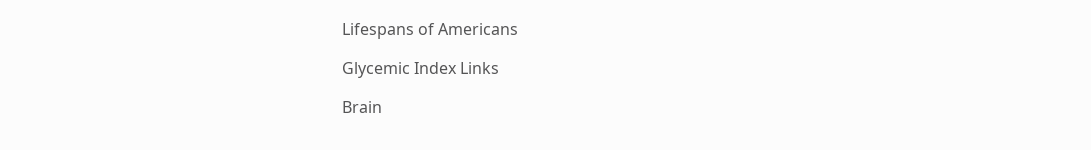Lifespans of Americans

Glycemic Index Links

Brain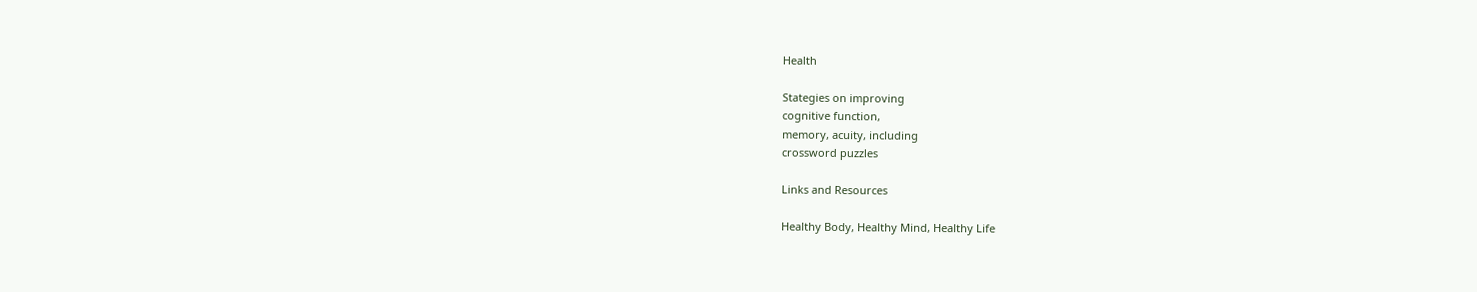Health

Stategies on improving
cognitive function,
memory, acuity, including
crossword puzzles

Links and Resources

Healthy Body, Healthy Mind, Healthy Life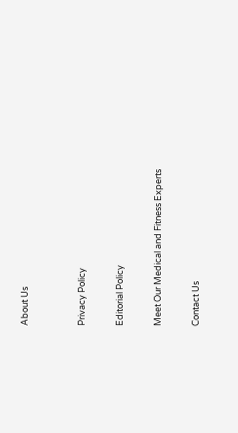About Us


Privacy Policy

Editorial Policy

Meet Our Medical and Fitness Experts

Contact Us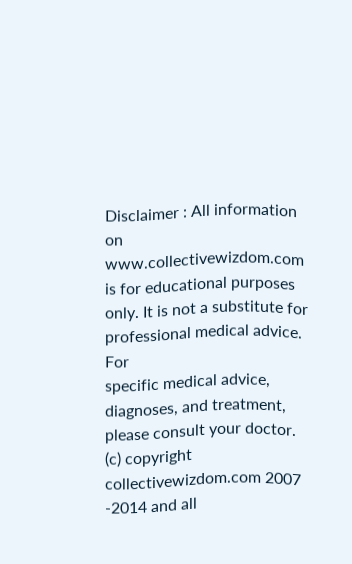Disclaimer : All information on www.collectivewizdom.com is for educational purposes only. It is not a substitute for professional medical advice. For
specific medical advice, diagnoses, and treatment, please consult your doctor.
(c) copyright collectivewizdom.com 2007 -2014 and all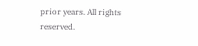prior years. All rights reserved.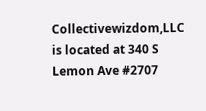Collectivewizdom,LLC is located at 340 S Lemon Ave #2707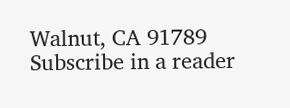Walnut, CA 91789
Subscribe in a reader